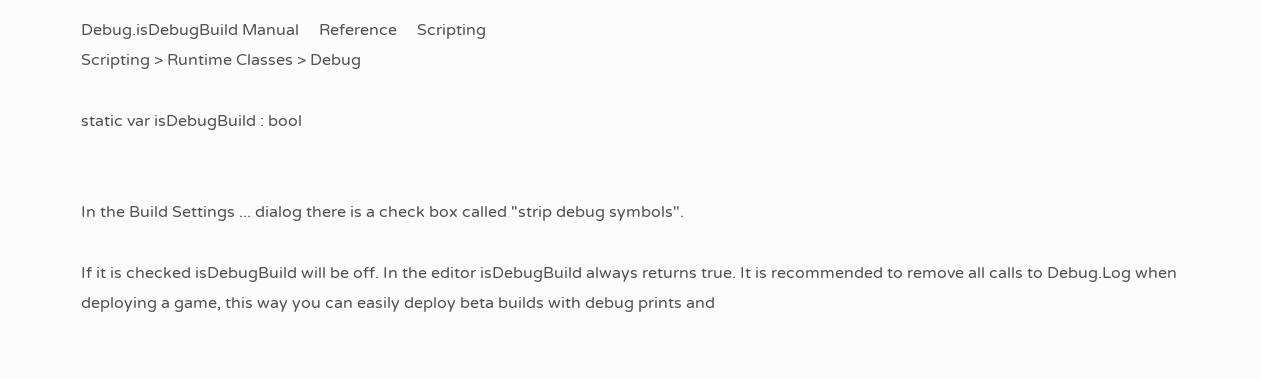Debug.isDebugBuild Manual     Reference     Scripting
Scripting > Runtime Classes > Debug

static var isDebugBuild : bool


In the Build Settings ... dialog there is a check box called "strip debug symbols".

If it is checked isDebugBuild will be off. In the editor isDebugBuild always returns true. It is recommended to remove all calls to Debug.Log when deploying a game, this way you can easily deploy beta builds with debug prints and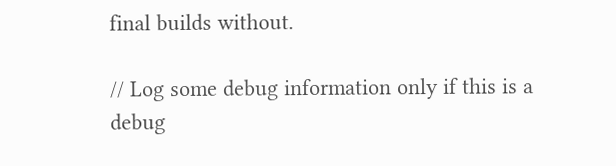final builds without.

// Log some debug information only if this is a debug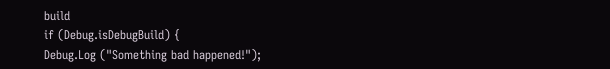build
if (Debug.isDebugBuild) {
Debug.Log ("Something bad happened!");